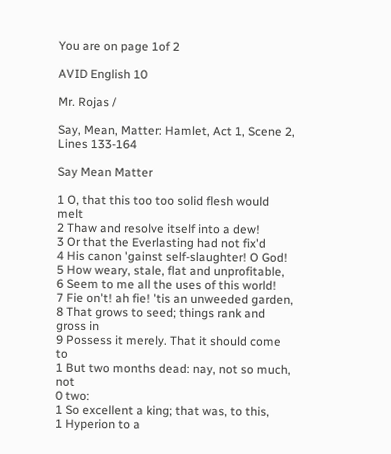You are on page 1of 2

AVID English 10

Mr. Rojas /

Say, Mean, Matter: Hamlet, Act 1, Scene 2, Lines 133-164

Say Mean Matter

1 O, that this too too solid flesh would melt
2 Thaw and resolve itself into a dew!
3 Or that the Everlasting had not fix'd
4 His canon 'gainst self-slaughter! O God!
5 How weary, stale, flat and unprofitable,
6 Seem to me all the uses of this world!
7 Fie on't! ah fie! 'tis an unweeded garden,
8 That grows to seed; things rank and gross in
9 Possess it merely. That it should come to
1 But two months dead: nay, not so much, not
0 two:
1 So excellent a king; that was, to this,
1 Hyperion to a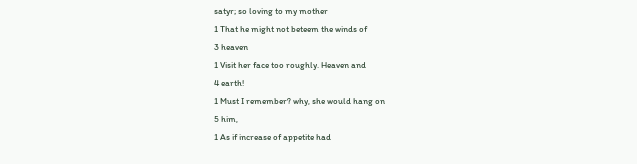satyr; so loving to my mother
1 That he might not beteem the winds of
3 heaven
1 Visit her face too roughly. Heaven and
4 earth!
1 Must I remember? why, she would hang on
5 him,
1 As if increase of appetite had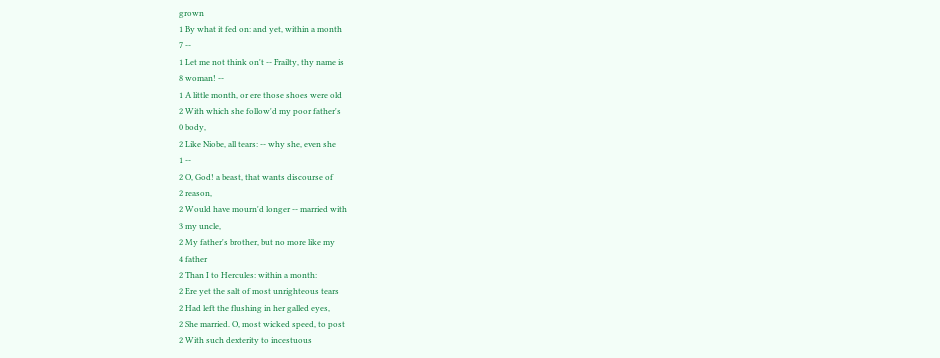grown
1 By what it fed on: and yet, within a month
7 --
1 Let me not think on't -- Frailty, thy name is
8 woman! --
1 A little month, or ere those shoes were old
2 With which she follow'd my poor father's
0 body,
2 Like Niobe, all tears: -- why she, even she
1 --
2 O, God! a beast, that wants discourse of
2 reason,
2 Would have mourn'd longer -- married with
3 my uncle,
2 My father's brother, but no more like my
4 father
2 Than I to Hercules: within a month:
2 Ere yet the salt of most unrighteous tears
2 Had left the flushing in her galled eyes,
2 She married. O, most wicked speed, to post
2 With such dexterity to incestuous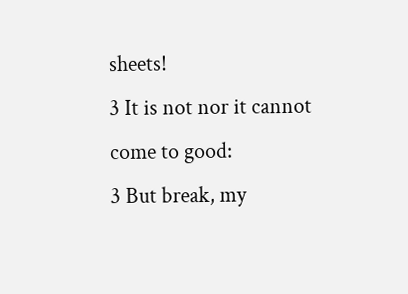sheets!
3 It is not nor it cannot come to good:
3 But break, my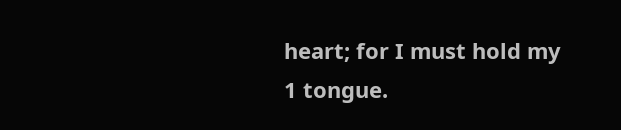heart; for I must hold my
1 tongue.